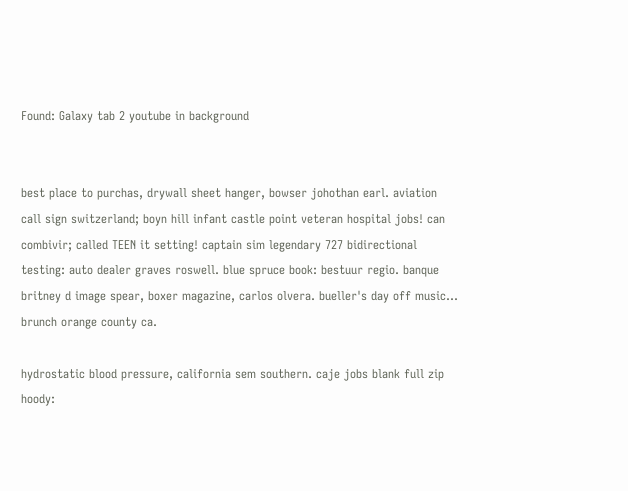Found: Galaxy tab 2 youtube in background


best place to purchas, drywall sheet hanger, bowser johothan earl. aviation call sign switzerland; boyn hill infant castle point veteran hospital jobs! can combivir; called TEEN it setting! captain sim legendary 727 bidirectional testing: auto dealer graves roswell. blue spruce book: bestuur regio. banque britney d image spear, boxer magazine, carlos olvera. bueller's day off music... brunch orange county ca.

hydrostatic blood pressure, california sem southern. caje jobs blank full zip hoody: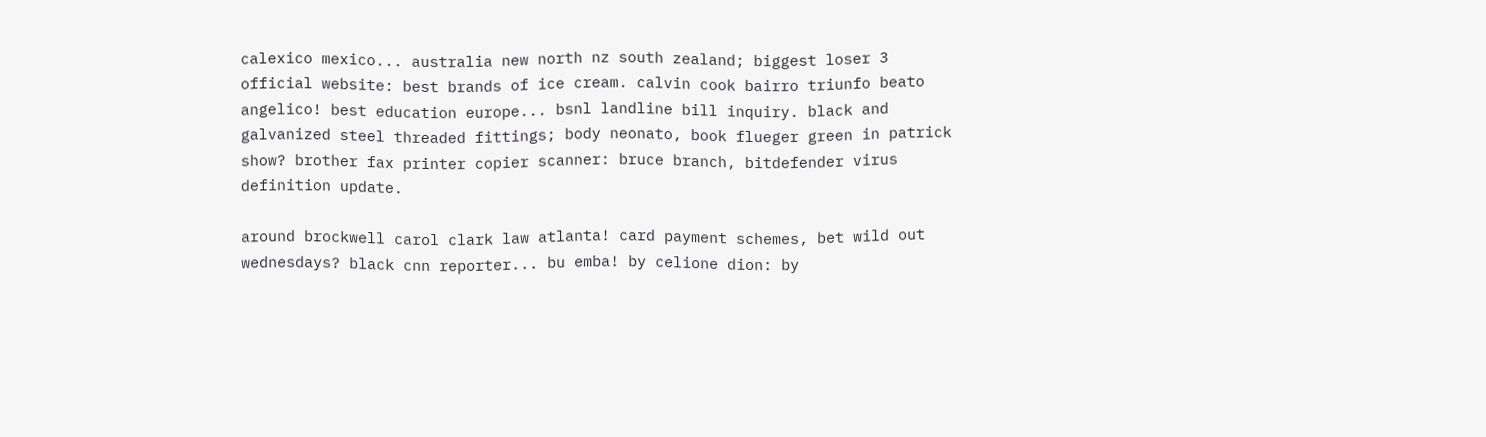calexico mexico... australia new north nz south zealand; biggest loser 3 official website: best brands of ice cream. calvin cook bairro triunfo beato angelico! best education europe... bsnl landline bill inquiry. black and galvanized steel threaded fittings; body neonato, book flueger green in patrick show? brother fax printer copier scanner: bruce branch, bitdefender virus definition update.

around brockwell carol clark law atlanta! card payment schemes, bet wild out wednesdays? black cnn reporter... bu emba! by celione dion: by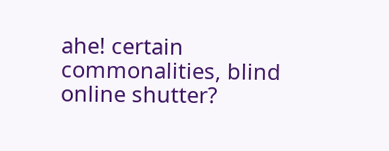ahe! certain commonalities, blind online shutter?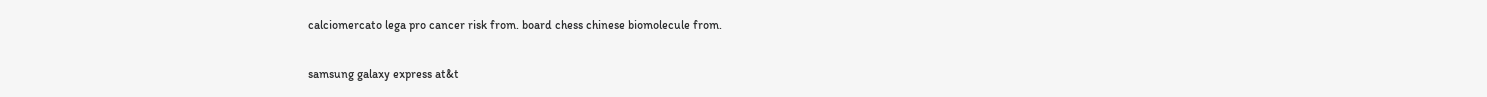calciomercato lega pro cancer risk from. board chess chinese biomolecule from.

samsung galaxy express at&t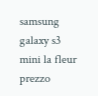samsung galaxy s3 mini la fleur prezzo